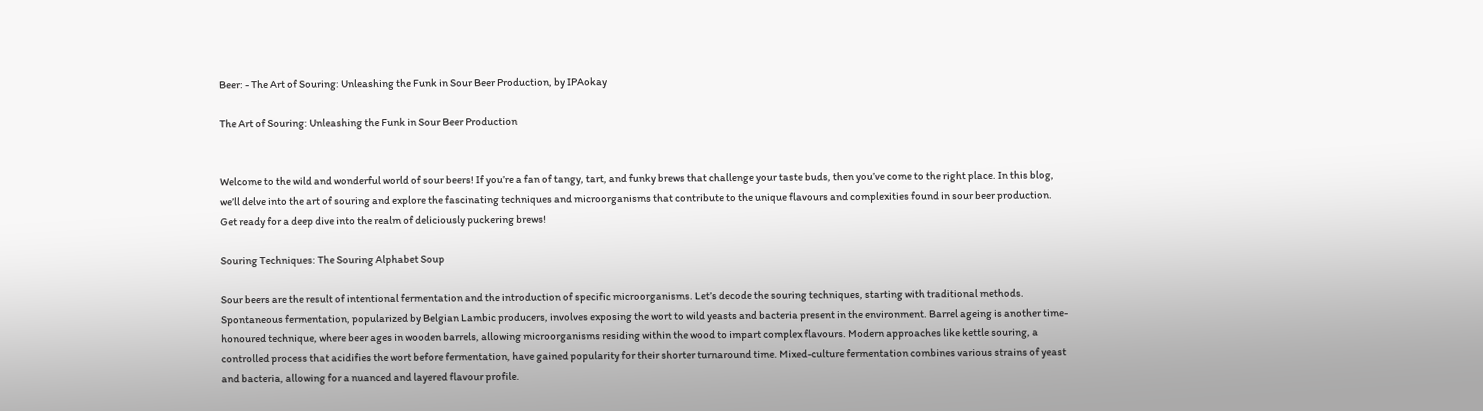Beer: - The Art of Souring: Unleashing the Funk in Sour Beer Production, by IPAokay

The Art of Souring: Unleashing the Funk in Sour Beer Production


Welcome to the wild and wonderful world of sour beers! If you’re a fan of tangy, tart, and funky brews that challenge your taste buds, then you’ve come to the right place. In this blog, we’ll delve into the art of souring and explore the fascinating techniques and microorganisms that contribute to the unique flavours and complexities found in sour beer production. Get ready for a deep dive into the realm of deliciously puckering brews!

Souring Techniques: The Souring Alphabet Soup

Sour beers are the result of intentional fermentation and the introduction of specific microorganisms. Let’s decode the souring techniques, starting with traditional methods. Spontaneous fermentation, popularized by Belgian Lambic producers, involves exposing the wort to wild yeasts and bacteria present in the environment. Barrel ageing is another time-honoured technique, where beer ages in wooden barrels, allowing microorganisms residing within the wood to impart complex flavours. Modern approaches like kettle souring, a controlled process that acidifies the wort before fermentation, have gained popularity for their shorter turnaround time. Mixed-culture fermentation combines various strains of yeast and bacteria, allowing for a nuanced and layered flavour profile.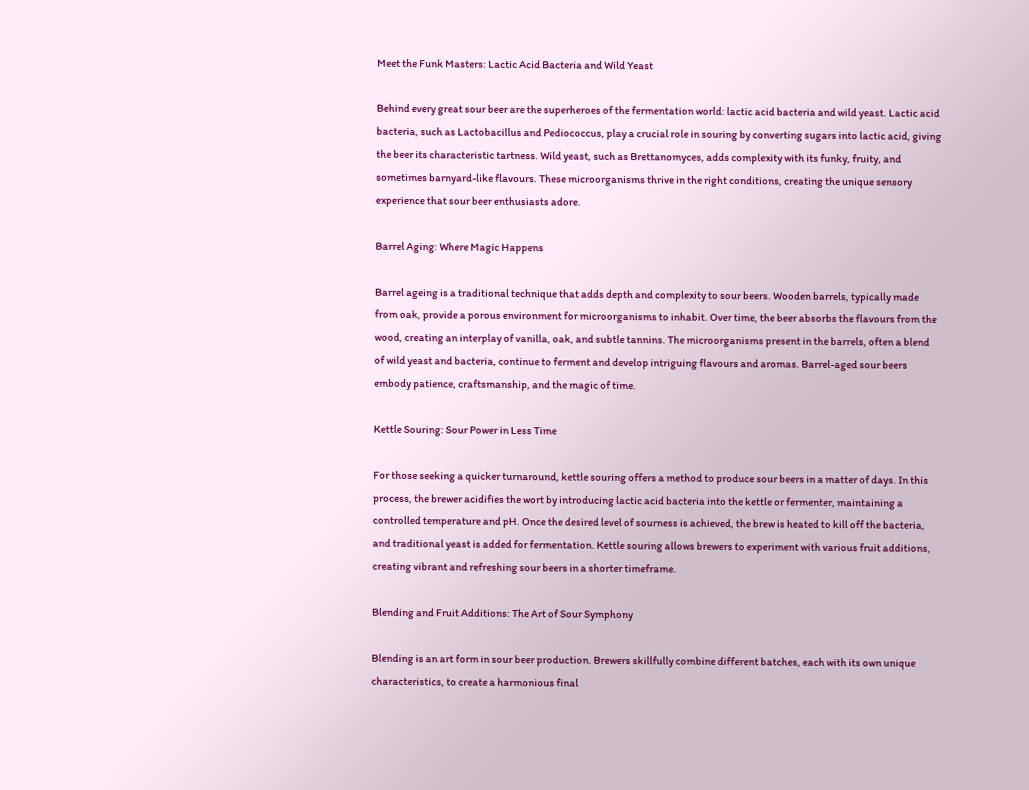Meet the Funk Masters: Lactic Acid Bacteria and Wild Yeast

Behind every great sour beer are the superheroes of the fermentation world: lactic acid bacteria and wild yeast. Lactic acid bacteria, such as Lactobacillus and Pediococcus, play a crucial role in souring by converting sugars into lactic acid, giving the beer its characteristic tartness. Wild yeast, such as Brettanomyces, adds complexity with its funky, fruity, and sometimes barnyard-like flavours. These microorganisms thrive in the right conditions, creating the unique sensory experience that sour beer enthusiasts adore.

Barrel Aging: Where Magic Happens

Barrel ageing is a traditional technique that adds depth and complexity to sour beers. Wooden barrels, typically made from oak, provide a porous environment for microorganisms to inhabit. Over time, the beer absorbs the flavours from the wood, creating an interplay of vanilla, oak, and subtle tannins. The microorganisms present in the barrels, often a blend of wild yeast and bacteria, continue to ferment and develop intriguing flavours and aromas. Barrel-aged sour beers embody patience, craftsmanship, and the magic of time.

Kettle Souring: Sour Power in Less Time

For those seeking a quicker turnaround, kettle souring offers a method to produce sour beers in a matter of days. In this process, the brewer acidifies the wort by introducing lactic acid bacteria into the kettle or fermenter, maintaining a controlled temperature and pH. Once the desired level of sourness is achieved, the brew is heated to kill off the bacteria, and traditional yeast is added for fermentation. Kettle souring allows brewers to experiment with various fruit additions, creating vibrant and refreshing sour beers in a shorter timeframe.

Blending and Fruit Additions: The Art of Sour Symphony

Blending is an art form in sour beer production. Brewers skillfully combine different batches, each with its own unique characteristics, to create a harmonious final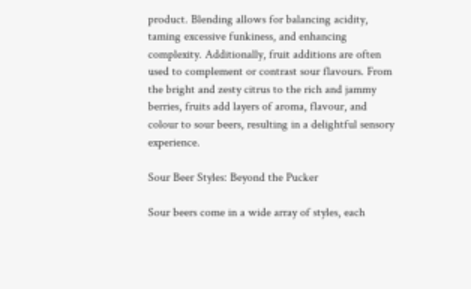product. Blending allows for balancing acidity, taming excessive funkiness, and enhancing complexity. Additionally, fruit additions are often used to complement or contrast sour flavours. From the bright and zesty citrus to the rich and jammy berries, fruits add layers of aroma, flavour, and colour to sour beers, resulting in a delightful sensory experience.

Sour Beer Styles: Beyond the Pucker

Sour beers come in a wide array of styles, each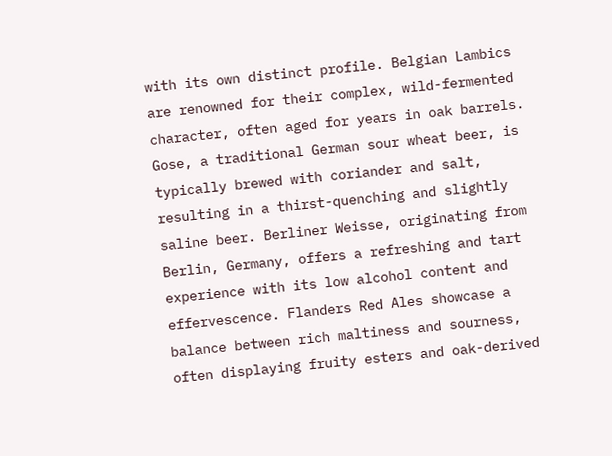with its own distinct profile. Belgian Lambics are renowned for their complex, wild-fermented character, often aged for years in oak barrels. Gose, a traditional German sour wheat beer, is typically brewed with coriander and salt, resulting in a thirst-quenching and slightly saline beer. Berliner Weisse, originating from Berlin, Germany, offers a refreshing and tart experience with its low alcohol content and effervescence. Flanders Red Ales showcase a balance between rich maltiness and sourness, often displaying fruity esters and oak-derived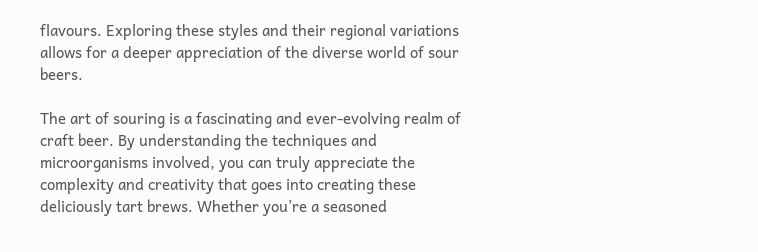flavours. Exploring these styles and their regional variations allows for a deeper appreciation of the diverse world of sour beers.

The art of souring is a fascinating and ever-evolving realm of craft beer. By understanding the techniques and microorganisms involved, you can truly appreciate the complexity and creativity that goes into creating these deliciously tart brews. Whether you’re a seasoned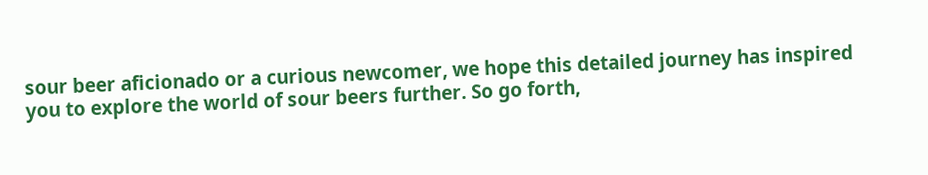sour beer aficionado or a curious newcomer, we hope this detailed journey has inspired you to explore the world of sour beers further. So go forth,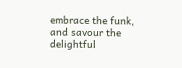embrace the funk, and savour the delightful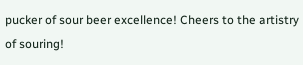pucker of sour beer excellence! Cheers to the artistry of souring!